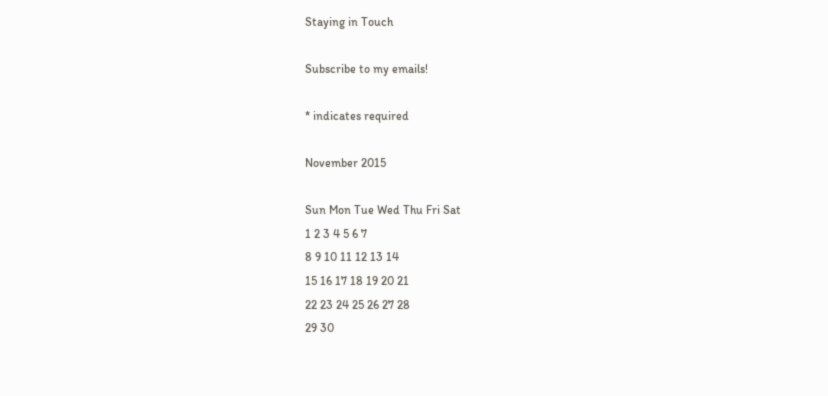Staying in Touch

Subscribe to my emails!

* indicates required

November 2015

Sun Mon Tue Wed Thu Fri Sat
1 2 3 4 5 6 7
8 9 10 11 12 13 14
15 16 17 18 19 20 21
22 23 24 25 26 27 28
29 30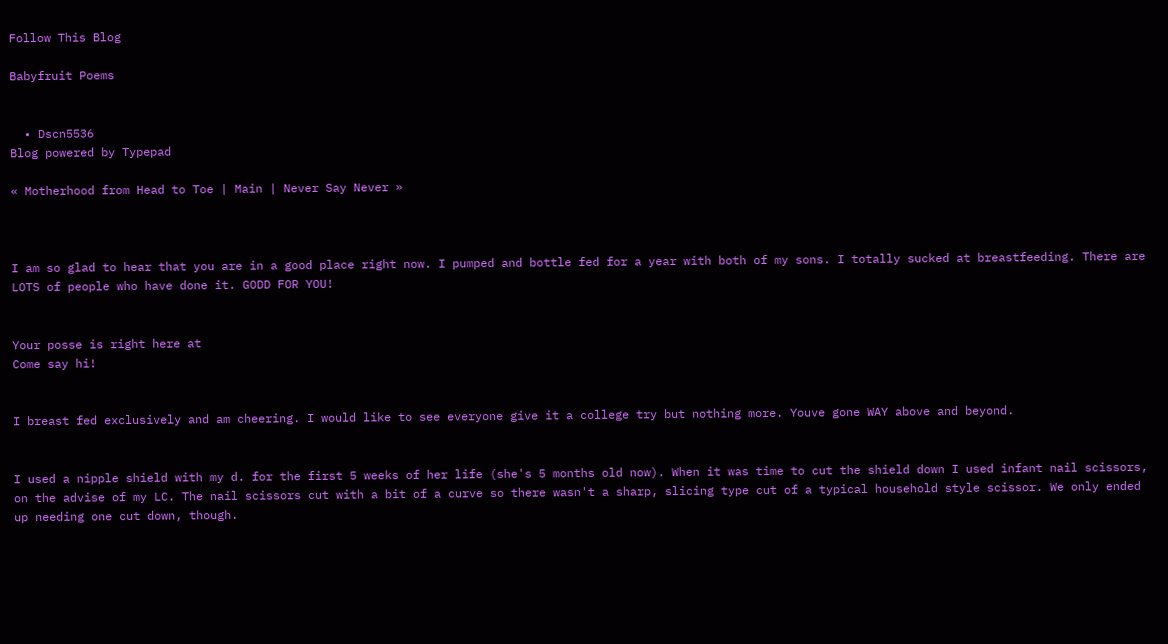Follow This Blog

Babyfruit Poems


  • Dscn5536
Blog powered by Typepad

« Motherhood from Head to Toe | Main | Never Say Never »



I am so glad to hear that you are in a good place right now. I pumped and bottle fed for a year with both of my sons. I totally sucked at breastfeeding. There are LOTS of people who have done it. GODD FOR YOU!


Your posse is right here at
Come say hi!


I breast fed exclusively and am cheering. I would like to see everyone give it a college try but nothing more. Youve gone WAY above and beyond.


I used a nipple shield with my d. for the first 5 weeks of her life (she's 5 months old now). When it was time to cut the shield down I used infant nail scissors, on the advise of my LC. The nail scissors cut with a bit of a curve so there wasn't a sharp, slicing type cut of a typical household style scissor. We only ended up needing one cut down, though.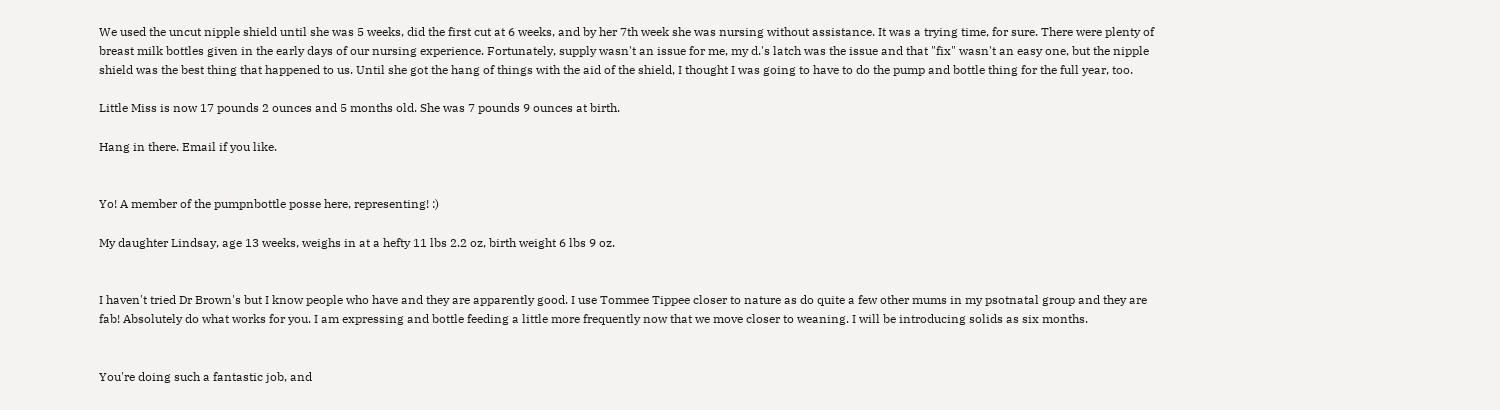We used the uncut nipple shield until she was 5 weeks, did the first cut at 6 weeks, and by her 7th week she was nursing without assistance. It was a trying time, for sure. There were plenty of breast milk bottles given in the early days of our nursing experience. Fortunately, supply wasn't an issue for me, my d.'s latch was the issue and that "fix" wasn't an easy one, but the nipple shield was the best thing that happened to us. Until she got the hang of things with the aid of the shield, I thought I was going to have to do the pump and bottle thing for the full year, too.

Little Miss is now 17 pounds 2 ounces and 5 months old. She was 7 pounds 9 ounces at birth.

Hang in there. Email if you like.


Yo! A member of the pumpnbottle posse here, representing! :)

My daughter Lindsay, age 13 weeks, weighs in at a hefty 11 lbs 2.2 oz, birth weight 6 lbs 9 oz.


I haven't tried Dr Brown's but I know people who have and they are apparently good. I use Tommee Tippee closer to nature as do quite a few other mums in my psotnatal group and they are fab! Absolutely do what works for you. I am expressing and bottle feeding a little more frequently now that we move closer to weaning. I will be introducing solids as six months.


You're doing such a fantastic job, and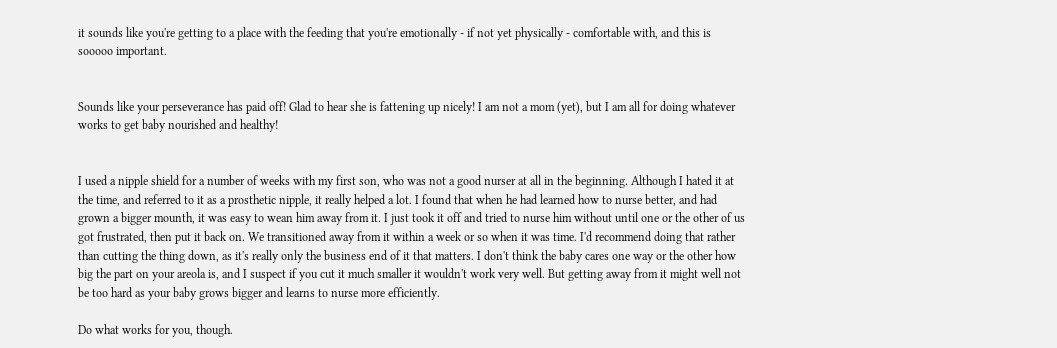it sounds like you're getting to a place with the feeding that you're emotionally - if not yet physically - comfortable with, and this is sooooo important.


Sounds like your perseverance has paid off! Glad to hear she is fattening up nicely! I am not a mom (yet), but I am all for doing whatever works to get baby nourished and healthy!


I used a nipple shield for a number of weeks with my first son, who was not a good nurser at all in the beginning. Although I hated it at the time, and referred to it as a prosthetic nipple, it really helped a lot. I found that when he had learned how to nurse better, and had grown a bigger mounth, it was easy to wean him away from it. I just took it off and tried to nurse him without until one or the other of us got frustrated, then put it back on. We transitioned away from it within a week or so when it was time. I'd recommend doing that rather than cutting the thing down, as it's really only the business end of it that matters. I don't think the baby cares one way or the other how big the part on your areola is, and I suspect if you cut it much smaller it wouldn't work very well. But getting away from it might well not be too hard as your baby grows bigger and learns to nurse more efficiently.

Do what works for you, though.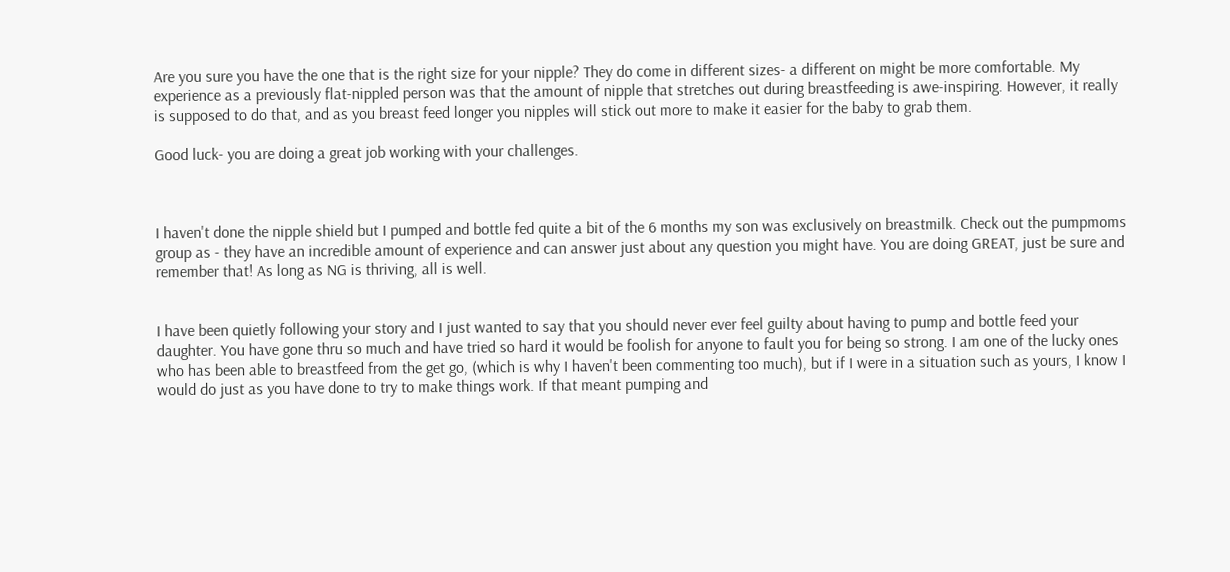Are you sure you have the one that is the right size for your nipple? They do come in different sizes- a different on might be more comfortable. My experience as a previously flat-nippled person was that the amount of nipple that stretches out during breastfeeding is awe-inspiring. However, it really is supposed to do that, and as you breast feed longer you nipples will stick out more to make it easier for the baby to grab them.

Good luck- you are doing a great job working with your challenges.



I haven't done the nipple shield but I pumped and bottle fed quite a bit of the 6 months my son was exclusively on breastmilk. Check out the pumpmoms group as - they have an incredible amount of experience and can answer just about any question you might have. You are doing GREAT, just be sure and remember that! As long as NG is thriving, all is well.


I have been quietly following your story and I just wanted to say that you should never ever feel guilty about having to pump and bottle feed your daughter. You have gone thru so much and have tried so hard it would be foolish for anyone to fault you for being so strong. I am one of the lucky ones who has been able to breastfeed from the get go, (which is why I haven't been commenting too much), but if I were in a situation such as yours, I know I would do just as you have done to try to make things work. If that meant pumping and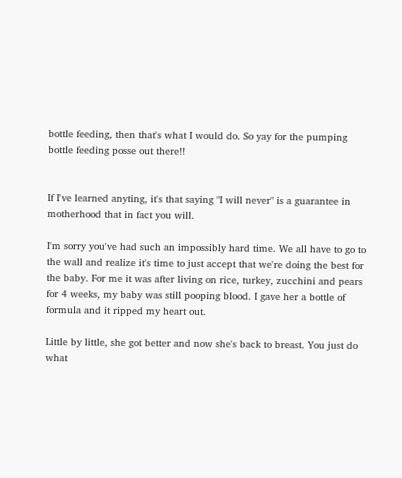bottle feeding, then that's what I would do. So yay for the pumping bottle feeding posse out there!!


If I've learned anyting, it's that saying "I will never" is a guarantee in motherhood that in fact you will.

I'm sorry you've had such an impossibly hard time. We all have to go to the wall and realize it's time to just accept that we're doing the best for the baby. For me it was after living on rice, turkey, zucchini and pears for 4 weeks, my baby was still pooping blood. I gave her a bottle of formula and it ripped my heart out.

Little by little, she got better and now she's back to breast. You just do what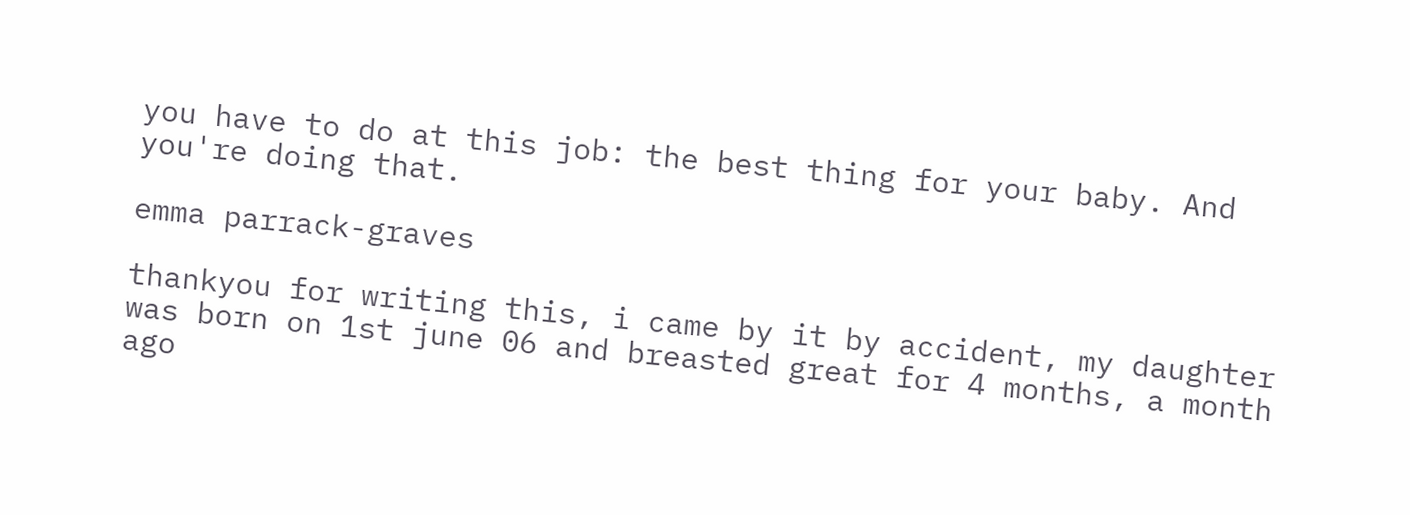you have to do at this job: the best thing for your baby. And you're doing that.

emma parrack-graves

thankyou for writing this, i came by it by accident, my daughter was born on 1st june 06 and breasted great for 4 months, a month ago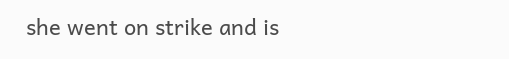she went on strike and is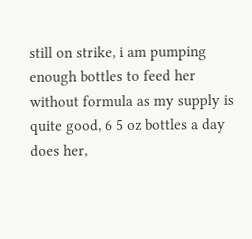still on strike, i am pumping enough bottles to feed her without formula as my supply is quite good, 6 5 oz bottles a day does her,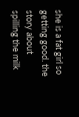she is a fat girl so getting good. the story about spilling the milk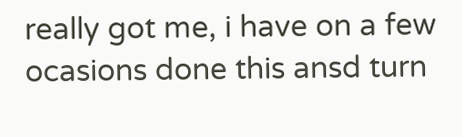really got me, i have on a few ocasions done this ansd turn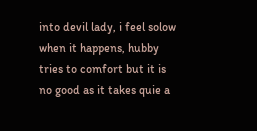into devil lady, i feel solow when it happens, hubby tries to comfort but it is no good as it takes quie a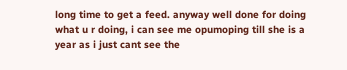long time to get a feed. anyway well done for doing what u r doing, i can see me opumoping till she is a year as i just cant see the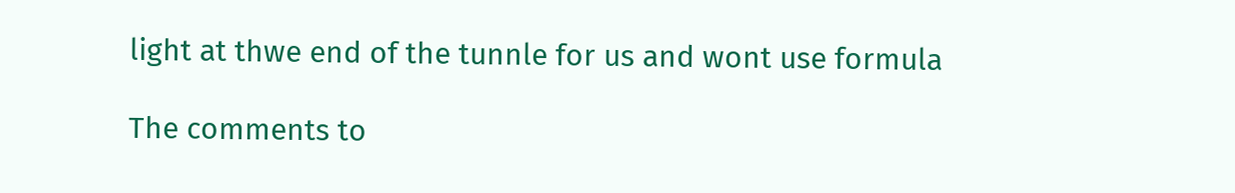light at thwe end of the tunnle for us and wont use formula

The comments to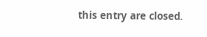this entry are closed.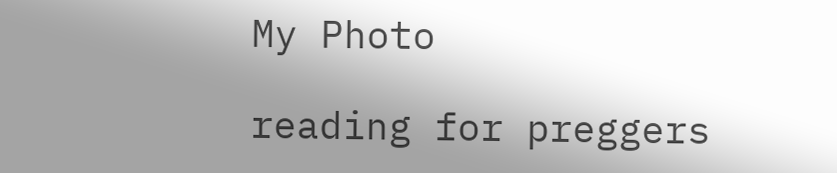My Photo

reading for preggers